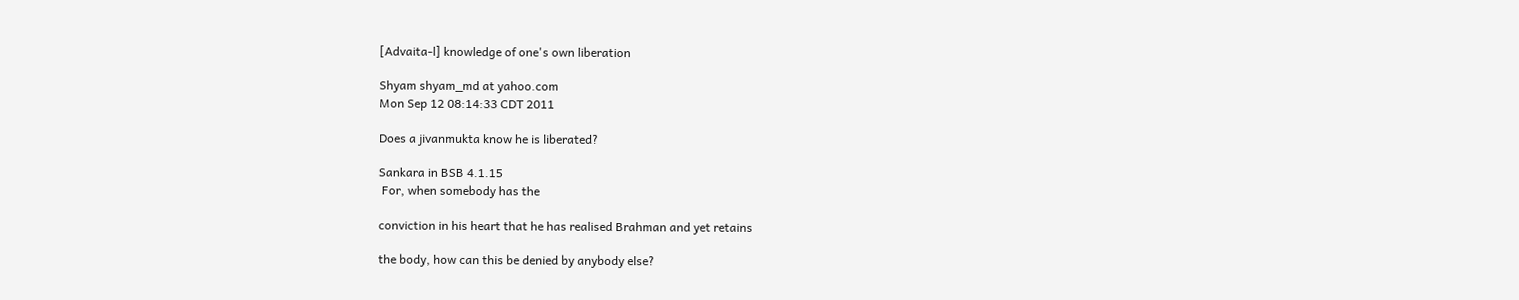[Advaita-l] knowledge of one's own liberation

Shyam shyam_md at yahoo.com
Mon Sep 12 08:14:33 CDT 2011

Does a jivanmukta know he is liberated?

Sankara in BSB 4.1.15
 For, when somebody has the

conviction in his heart that he has realised Brahman and yet retains

the body, how can this be denied by anybody else?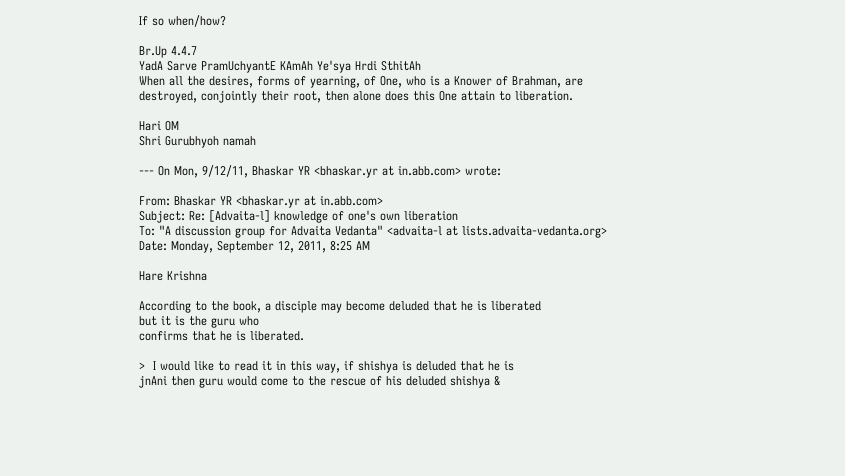If so when/how?

Br.Up 4.4.7
YadA Sarve PramUchyantE KAmAh Ye'sya Hrdi SthitAh
When all the desires, forms of yearning, of One, who is a Knower of Brahman, are destroyed, conjointly their root, then alone does this One attain to liberation.

Hari OM
Shri Gurubhyoh namah

--- On Mon, 9/12/11, Bhaskar YR <bhaskar.yr at in.abb.com> wrote:

From: Bhaskar YR <bhaskar.yr at in.abb.com>
Subject: Re: [Advaita-l] knowledge of one's own liberation
To: "A discussion group for Advaita Vedanta" <advaita-l at lists.advaita-vedanta.org>
Date: Monday, September 12, 2011, 8:25 AM

Hare Krishna

According to the book, a disciple may become deluded that he is liberated
but it is the guru who
confirms that he is liberated.

>  I would like to read it in this way, if shishya is deluded that he is
jnAni then guru would come to the rescue of his deluded shishya &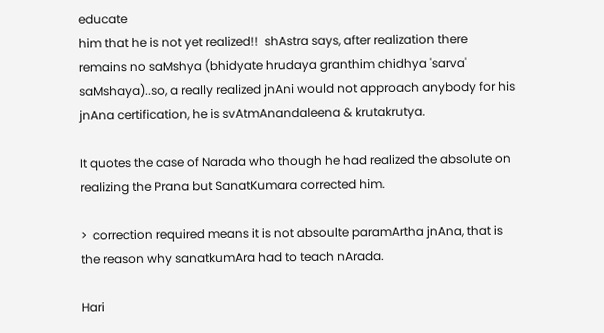educate
him that he is not yet realized!!  shAstra says, after realization there
remains no saMshya (bhidyate hrudaya granthim chidhya 'sarva'
saMshaya)..so, a really realized jnAni would not approach anybody for his
jnAna certification, he is svAtmAnandaleena & krutakrutya.

It quotes the case of Narada who though he had realized the absolute on
realizing the Prana but SanatKumara corrected him.

>  correction required means it is not absoulte paramArtha jnAna, that is
the reason why sanatkumAra had to teach nArada.

Hari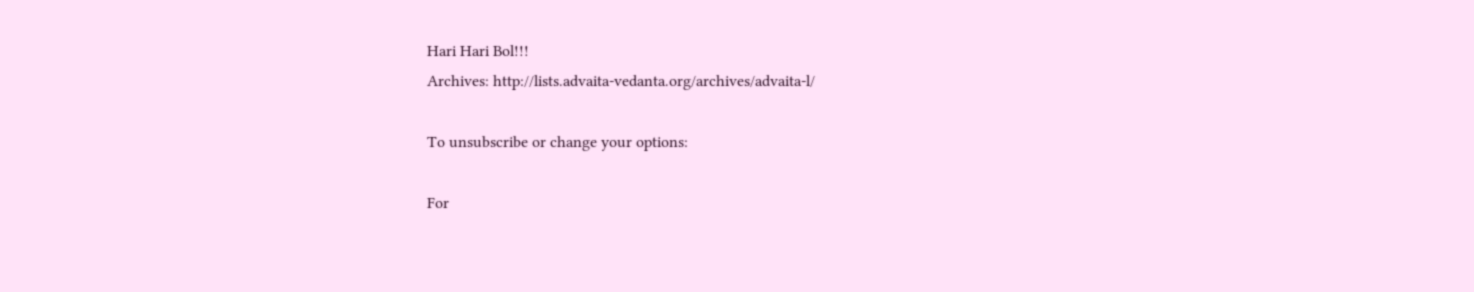Hari Hari Bol!!!
Archives: http://lists.advaita-vedanta.org/archives/advaita-l/

To unsubscribe or change your options:

For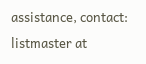assistance, contact:
listmaster at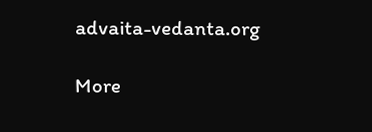advaita-vedanta.org

More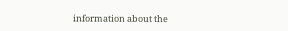information about the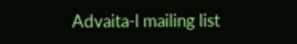Advaita-l mailing list